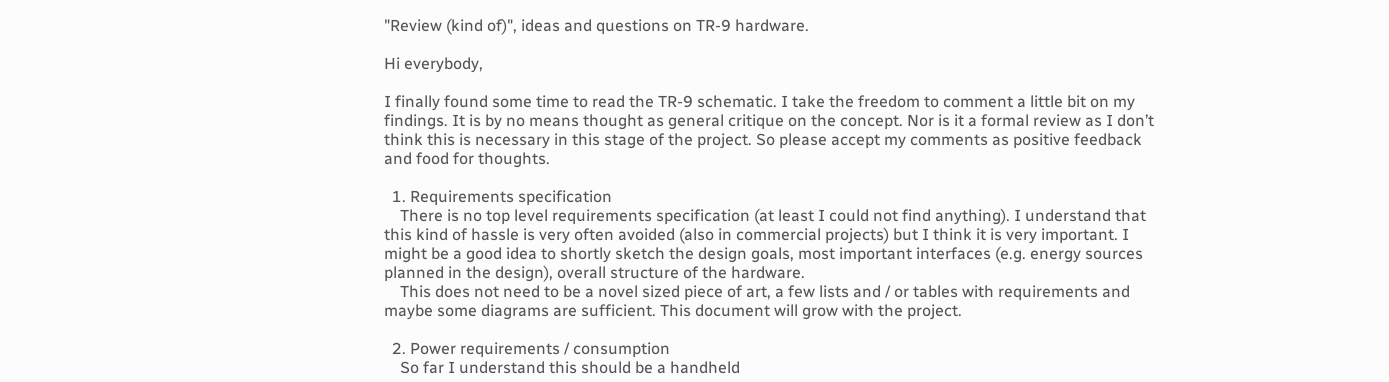"Review (kind of)", ideas and questions on TR-9 hardware.

Hi everybody,

I finally found some time to read the TR-9 schematic. I take the freedom to comment a little bit on my findings. It is by no means thought as general critique on the concept. Nor is it a formal review as I don’t think this is necessary in this stage of the project. So please accept my comments as positive feedback and food for thoughts.

  1. Requirements specification
    There is no top level requirements specification (at least I could not find anything). I understand that this kind of hassle is very often avoided (also in commercial projects) but I think it is very important. I might be a good idea to shortly sketch the design goals, most important interfaces (e.g. energy sources planned in the design), overall structure of the hardware.
    This does not need to be a novel sized piece of art, a few lists and / or tables with requirements and maybe some diagrams are sufficient. This document will grow with the project.

  2. Power requirements / consumption
    So far I understand this should be a handheld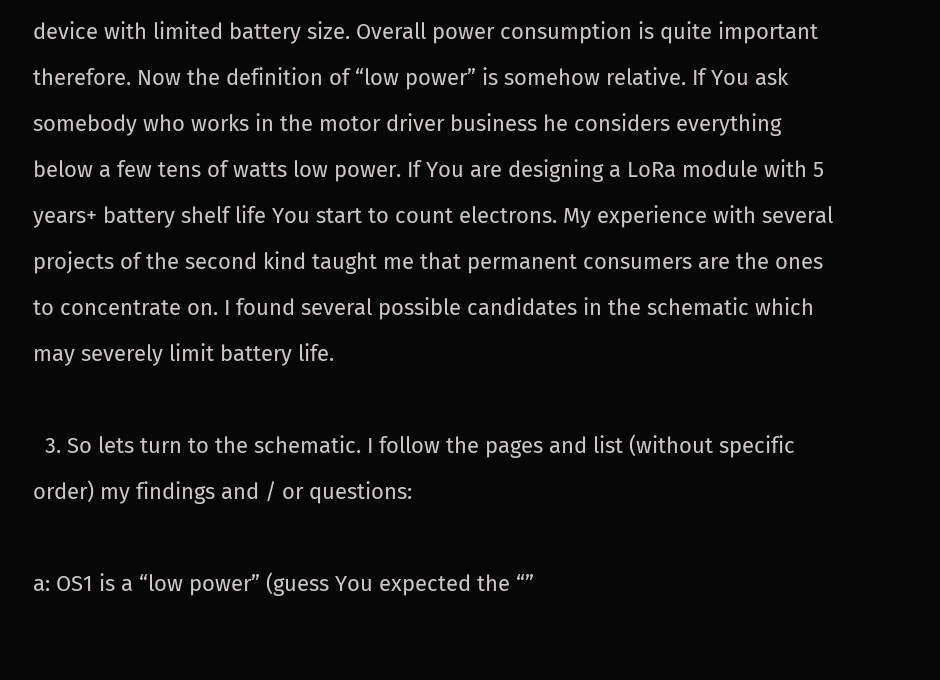device with limited battery size. Overall power consumption is quite important therefore. Now the definition of “low power” is somehow relative. If You ask somebody who works in the motor driver business he considers everything below a few tens of watts low power. If You are designing a LoRa module with 5 years+ battery shelf life You start to count electrons. My experience with several projects of the second kind taught me that permanent consumers are the ones to concentrate on. I found several possible candidates in the schematic which may severely limit battery life.

  3. So lets turn to the schematic. I follow the pages and list (without specific order) my findings and / or questions:

a: OS1 is a “low power” (guess You expected the “”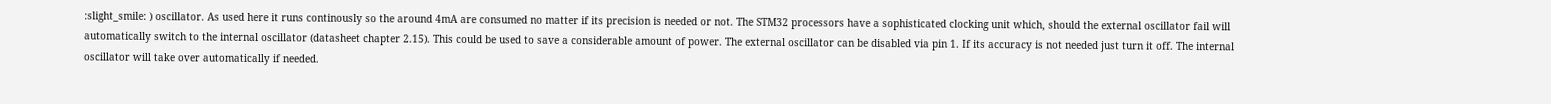:slight_smile: ) oscillator. As used here it runs continously so the around 4mA are consumed no matter if its precision is needed or not. The STM32 processors have a sophisticated clocking unit which, should the external oscillator fail will automatically switch to the internal oscillator (datasheet chapter 2.15). This could be used to save a considerable amount of power. The external oscillator can be disabled via pin 1. If its accuracy is not needed just turn it off. The internal oscillator will take over automatically if needed.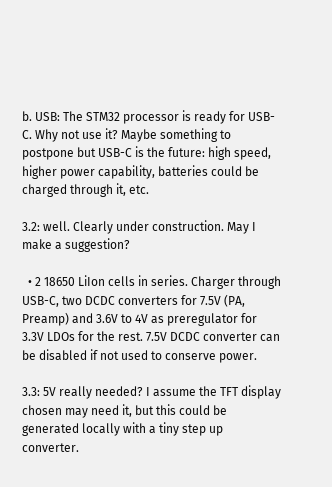b. USB: The STM32 processor is ready for USB-C. Why not use it? Maybe something to postpone but USB-C is the future: high speed, higher power capability, batteries could be charged through it, etc.

3.2: well. Clearly under construction. May I make a suggestion?

  • 2 18650 LiIon cells in series. Charger through USB-C, two DCDC converters for 7.5V (PA, Preamp) and 3.6V to 4V as preregulator for 3.3V LDOs for the rest. 7.5V DCDC converter can be disabled if not used to conserve power.

3.3: 5V really needed? I assume the TFT display chosen may need it, but this could be generated locally with a tiny step up converter.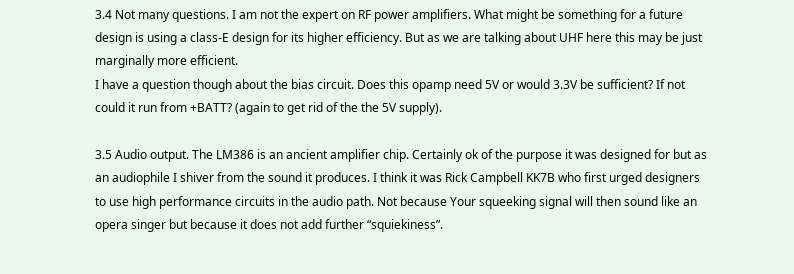3.4 Not many questions. I am not the expert on RF power amplifiers. What might be something for a future design is using a class-E design for its higher efficiency. But as we are talking about UHF here this may be just marginally more efficient.
I have a question though about the bias circuit. Does this opamp need 5V or would 3.3V be sufficient? If not could it run from +BATT? (again to get rid of the the 5V supply).

3.5 Audio output. The LM386 is an ancient amplifier chip. Certainly ok of the purpose it was designed for but as an audiophile I shiver from the sound it produces. I think it was Rick Campbell KK7B who first urged designers to use high performance circuits in the audio path. Not because Your squeeking signal will then sound like an opera singer but because it does not add further “squiekiness”.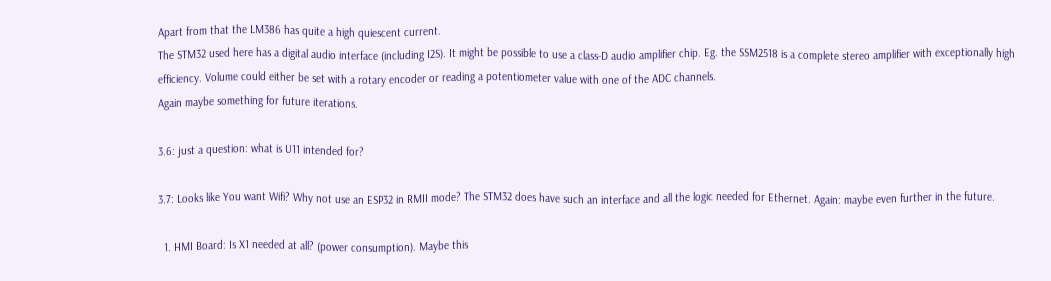Apart from that the LM386 has quite a high quiescent current.
The STM32 used here has a digital audio interface (including I2S). It might be possible to use a class-D audio amplifier chip. Eg. the SSM2518 is a complete stereo amplifier with exceptionally high efficiency. Volume could either be set with a rotary encoder or reading a potentiometer value with one of the ADC channels.
Again maybe something for future iterations.

3.6: just a question: what is U11 intended for?

3.7: Looks like You want Wifi? Why not use an ESP32 in RMII mode? The STM32 does have such an interface and all the logic needed for Ethernet. Again: maybe even further in the future.

  1. HMI Board: Is X1 needed at all? (power consumption). Maybe this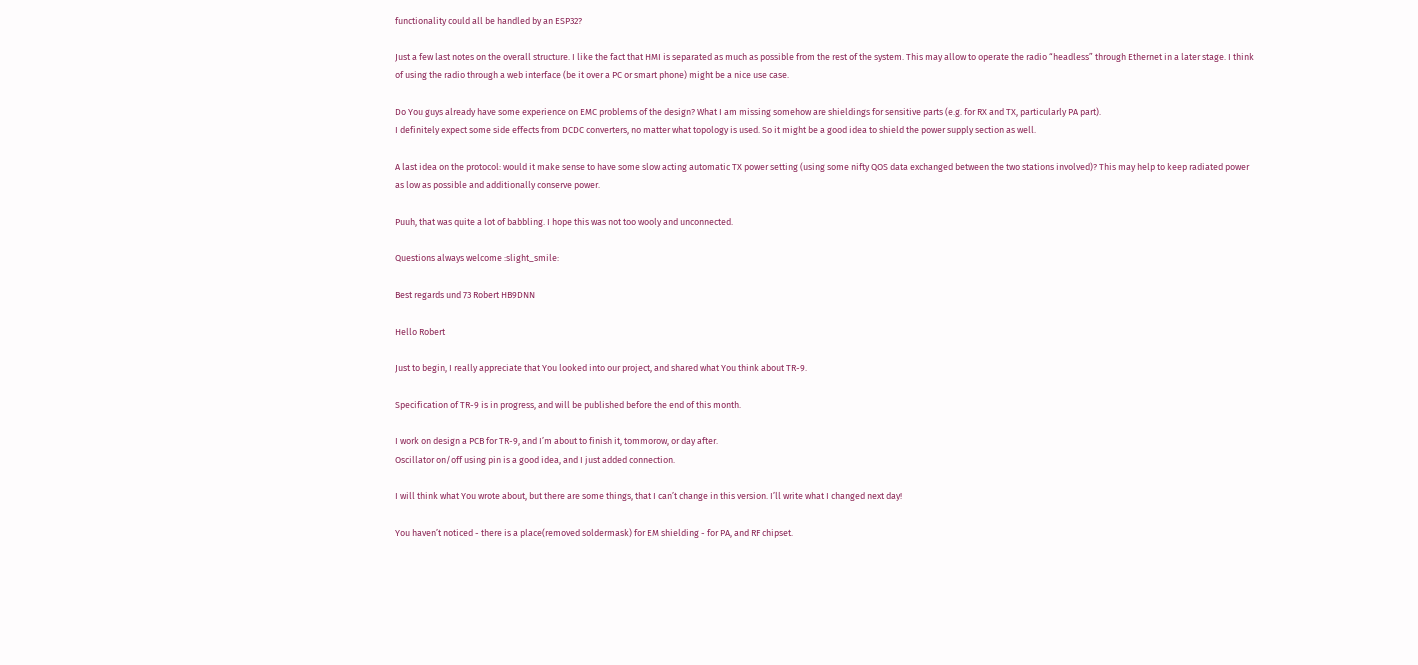functionality could all be handled by an ESP32?

Just a few last notes on the overall structure. I like the fact that HMI is separated as much as possible from the rest of the system. This may allow to operate the radio “headless” through Ethernet in a later stage. I think of using the radio through a web interface (be it over a PC or smart phone) might be a nice use case.

Do You guys already have some experience on EMC problems of the design? What I am missing somehow are shieldings for sensitive parts (e.g. for RX and TX, particularly PA part).
I definitely expect some side effects from DCDC converters, no matter what topology is used. So it might be a good idea to shield the power supply section as well.

A last idea on the protocol: would it make sense to have some slow acting automatic TX power setting (using some nifty QOS data exchanged between the two stations involved)? This may help to keep radiated power as low as possible and additionally conserve power.

Puuh, that was quite a lot of babbling. I hope this was not too wooly and unconnected.

Questions always welcome :slight_smile:

Best regards und 73 Robert HB9DNN

Hello Robert

Just to begin, I really appreciate that You looked into our project, and shared what You think about TR-9.

Specification of TR-9 is in progress, and will be published before the end of this month.

I work on design a PCB for TR-9, and I’m about to finish it, tommorow, or day after.
Oscillator on/off using pin is a good idea, and I just added connection.

I will think what You wrote about, but there are some things, that I can’t change in this version. I’ll write what I changed next day!

You haven’t noticed - there is a place(removed soldermask) for EM shielding - for PA, and RF chipset.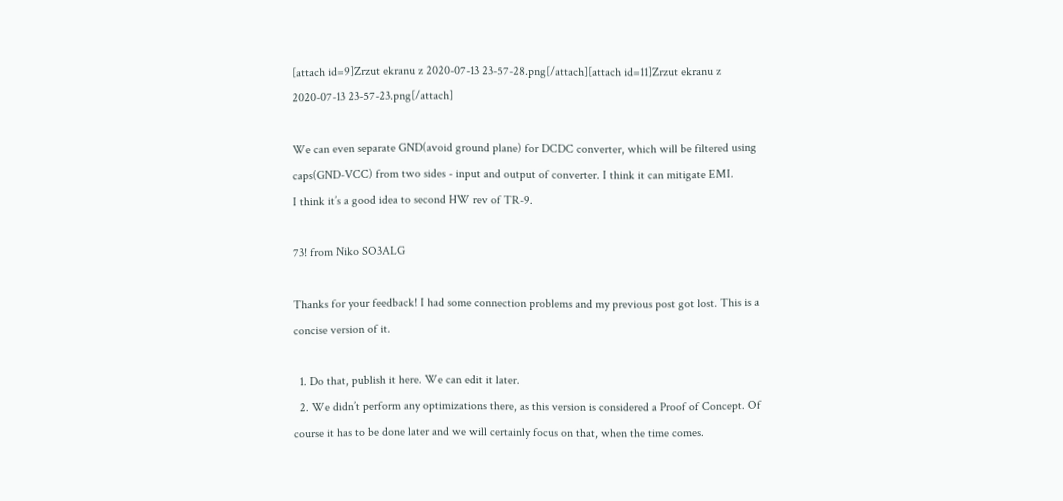[attach id=9]Zrzut ekranu z 2020-07-13 23-57-28.png[/attach][attach id=11]Zrzut ekranu z 2020-07-13 23-57-23.png[/attach]

We can even separate GND(avoid ground plane) for DCDC converter, which will be filtered using caps(GND-VCC) from two sides - input and output of converter. I think it can mitigate EMI.
I think it’s a good idea to second HW rev of TR-9.

73! from Niko SO3ALG

Thanks for your feedback! I had some connection problems and my previous post got lost. This is a concise version of it.

  1. Do that, publish it here. We can edit it later.
  2. We didn’t perform any optimizations there, as this version is considered a Proof of Concept. Of course it has to be done later and we will certainly focus on that, when the time comes.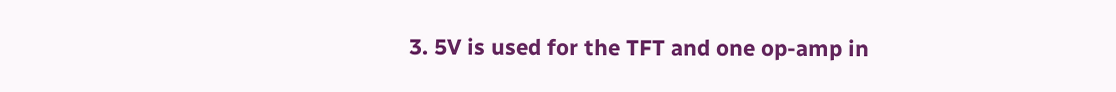3. 5V is used for the TFT and one op-amp in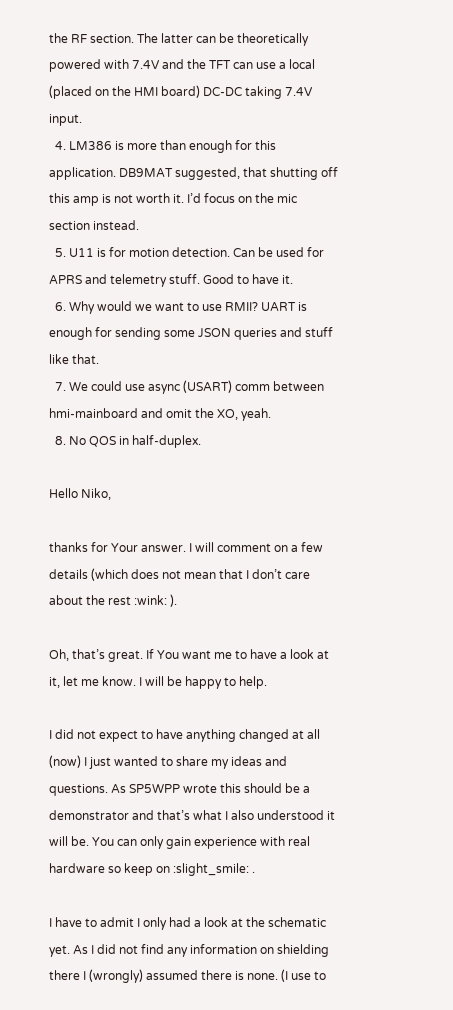the RF section. The latter can be theoretically powered with 7.4V and the TFT can use a local (placed on the HMI board) DC-DC taking 7.4V input.
  4. LM386 is more than enough for this application. DB9MAT suggested, that shutting off this amp is not worth it. I’d focus on the mic section instead.
  5. U11 is for motion detection. Can be used for APRS and telemetry stuff. Good to have it.
  6. Why would we want to use RMII? UART is enough for sending some JSON queries and stuff like that.
  7. We could use async (USART) comm between hmi-mainboard and omit the XO, yeah.
  8. No QOS in half-duplex.

Hello Niko,

thanks for Your answer. I will comment on a few details (which does not mean that I don’t care about the rest :wink: ).

Oh, that’s great. If You want me to have a look at it, let me know. I will be happy to help.

I did not expect to have anything changed at all (now) I just wanted to share my ideas and questions. As SP5WPP wrote this should be a demonstrator and that’s what I also understood it will be. You can only gain experience with real hardware so keep on :slight_smile: .

I have to admit I only had a look at the schematic yet. As I did not find any information on shielding there I (wrongly) assumed there is none. (I use to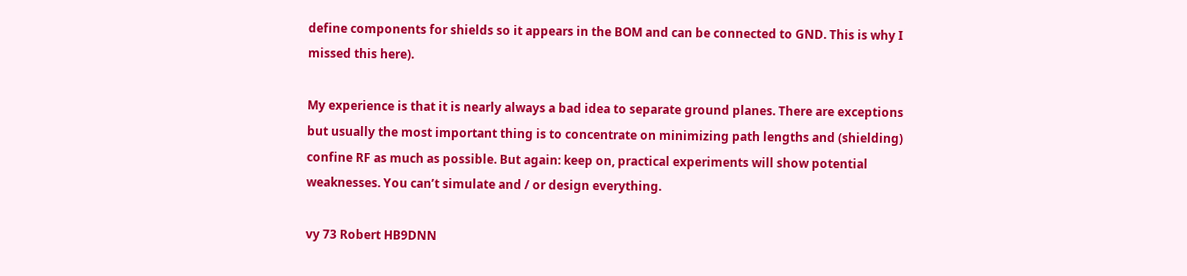define components for shields so it appears in the BOM and can be connected to GND. This is why I missed this here).

My experience is that it is nearly always a bad idea to separate ground planes. There are exceptions but usually the most important thing is to concentrate on minimizing path lengths and (shielding) confine RF as much as possible. But again: keep on, practical experiments will show potential weaknesses. You can’t simulate and / or design everything.

vy 73 Robert HB9DNN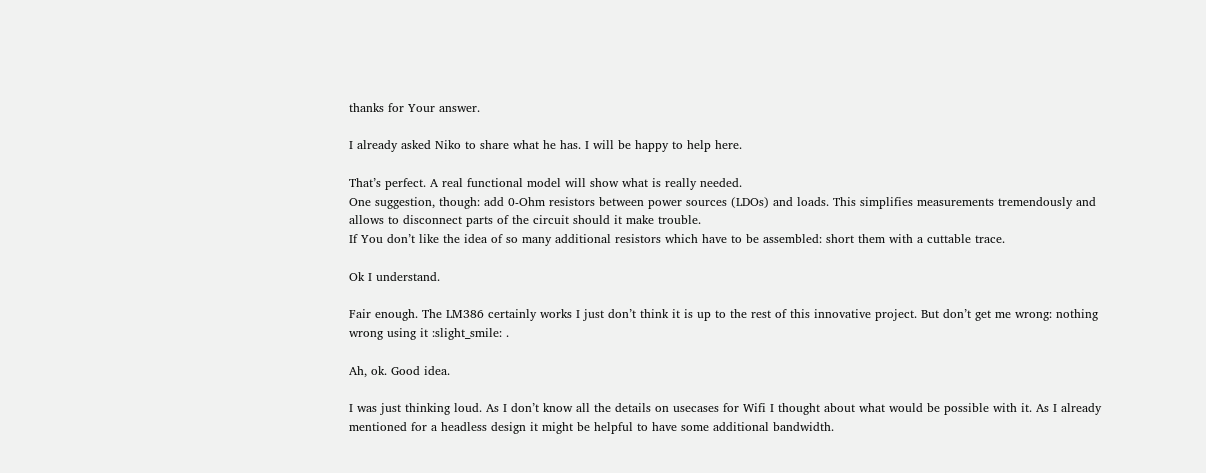thanks for Your answer.

I already asked Niko to share what he has. I will be happy to help here.

That’s perfect. A real functional model will show what is really needed.
One suggestion, though: add 0-Ohm resistors between power sources (LDOs) and loads. This simplifies measurements tremendously and allows to disconnect parts of the circuit should it make trouble.
If You don’t like the idea of so many additional resistors which have to be assembled: short them with a cuttable trace.

Ok I understand.

Fair enough. The LM386 certainly works I just don’t think it is up to the rest of this innovative project. But don’t get me wrong: nothing wrong using it :slight_smile: .

Ah, ok. Good idea.

I was just thinking loud. As I don’t know all the details on usecases for Wifi I thought about what would be possible with it. As I already mentioned for a headless design it might be helpful to have some additional bandwidth.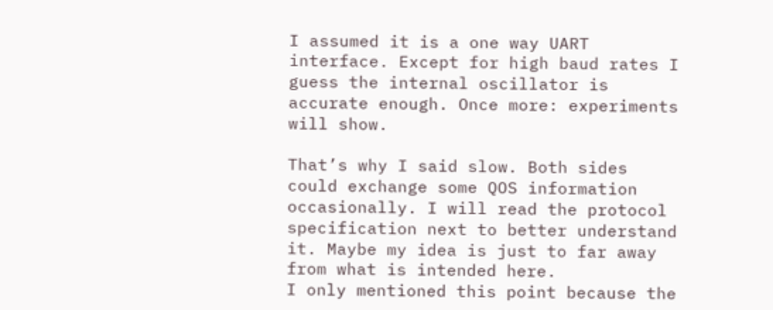I assumed it is a one way UART interface. Except for high baud rates I guess the internal oscillator is accurate enough. Once more: experiments will show.

That’s why I said slow. Both sides could exchange some QOS information occasionally. I will read the protocol specification next to better understand it. Maybe my idea is just to far away from what is intended here.
I only mentioned this point because the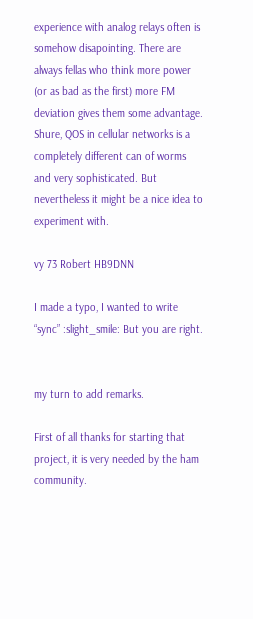experience with analog relays often is somehow disapointing. There are always fellas who think more power (or as bad as the first) more FM deviation gives them some advantage.
Shure, QOS in cellular networks is a completely different can of worms and very sophisticated. But nevertheless it might be a nice idea to experiment with.

vy 73 Robert HB9DNN

I made a typo, I wanted to write “sync” :slight_smile: But you are right.


my turn to add remarks.

First of all thanks for starting that project, it is very needed by the ham community.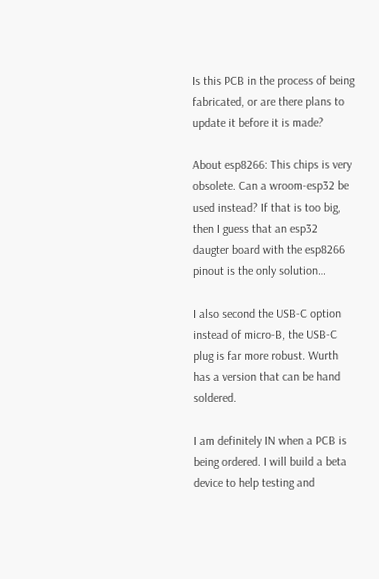Is this PCB in the process of being fabricated, or are there plans to update it before it is made?

About esp8266: This chips is very obsolete. Can a wroom-esp32 be used instead? If that is too big, then I guess that an esp32 daugter board with the esp8266 pinout is the only solution…

I also second the USB-C option instead of micro-B, the USB-C plug is far more robust. Wurth has a version that can be hand soldered.

I am definitely IN when a PCB is being ordered. I will build a beta device to help testing and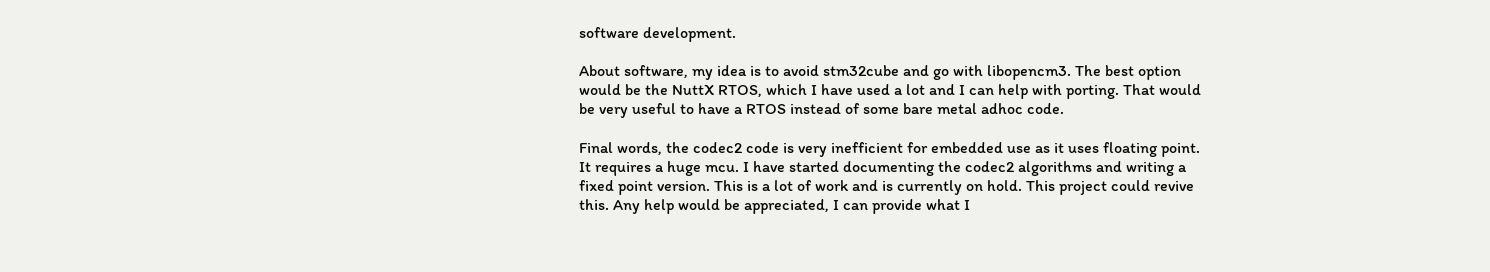software development.

About software, my idea is to avoid stm32cube and go with libopencm3. The best option would be the NuttX RTOS, which I have used a lot and I can help with porting. That would be very useful to have a RTOS instead of some bare metal adhoc code.

Final words, the codec2 code is very inefficient for embedded use as it uses floating point. It requires a huge mcu. I have started documenting the codec2 algorithms and writing a fixed point version. This is a lot of work and is currently on hold. This project could revive this. Any help would be appreciated, I can provide what I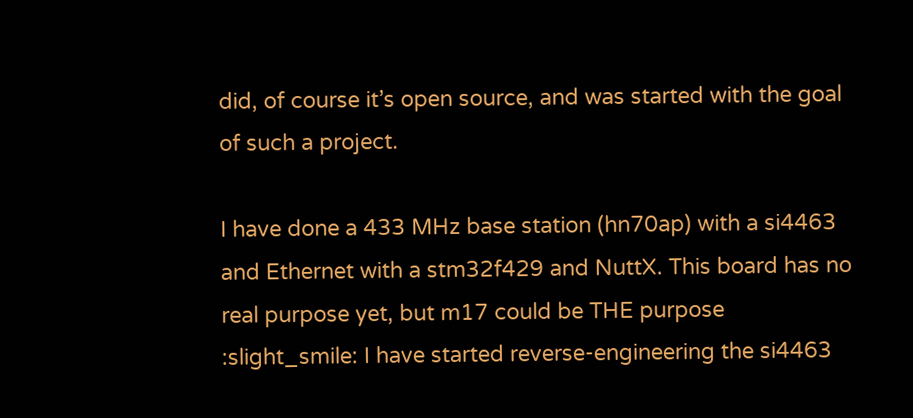did, of course it’s open source, and was started with the goal of such a project.

I have done a 433 MHz base station (hn70ap) with a si4463 and Ethernet with a stm32f429 and NuttX. This board has no real purpose yet, but m17 could be THE purpose :slight_smile: I have started reverse-engineering the si4463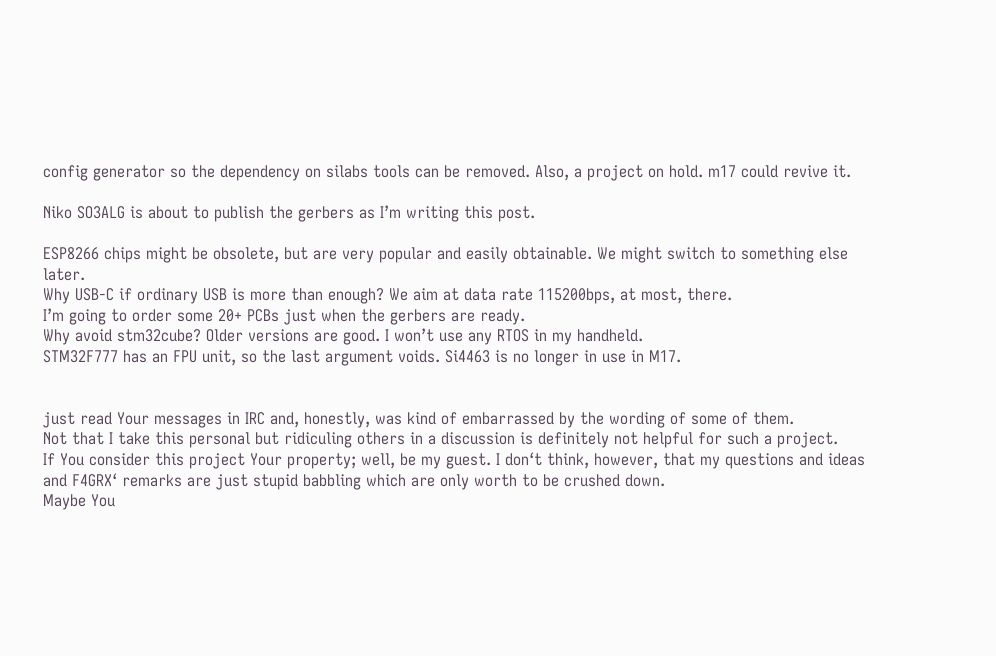config generator so the dependency on silabs tools can be removed. Also, a project on hold. m17 could revive it.

Niko SO3ALG is about to publish the gerbers as I’m writing this post.

ESP8266 chips might be obsolete, but are very popular and easily obtainable. We might switch to something else later.
Why USB-C if ordinary USB is more than enough? We aim at data rate 115200bps, at most, there.
I’m going to order some 20+ PCBs just when the gerbers are ready.
Why avoid stm32cube? Older versions are good. I won’t use any RTOS in my handheld.
STM32F777 has an FPU unit, so the last argument voids. Si4463 is no longer in use in M17.


just read Your messages in IRC and, honestly, was kind of embarrassed by the wording of some of them.
Not that I take this personal but ridiculing others in a discussion is definitely not helpful for such a project.
If You consider this project Your property; well, be my guest. I don‘t think, however, that my questions and ideas and F4GRX‘ remarks are just stupid babbling which are only worth to be crushed down.
Maybe You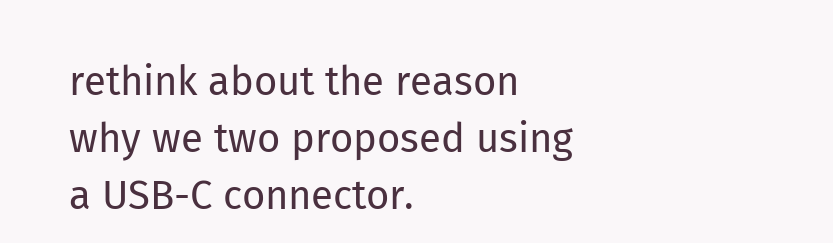rethink about the reason why we two proposed using a USB-C connector.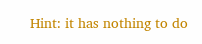Hint: it has nothing to do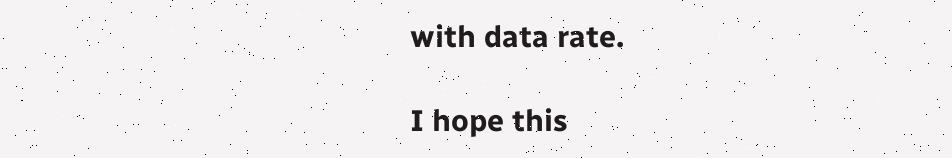with data rate.

I hope this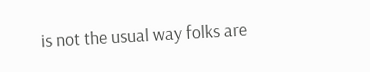is not the usual way folks are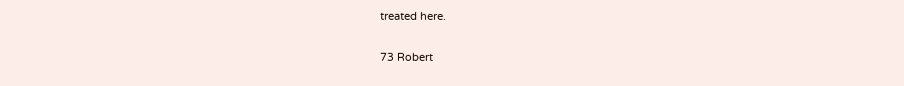treated here.

73 Robert